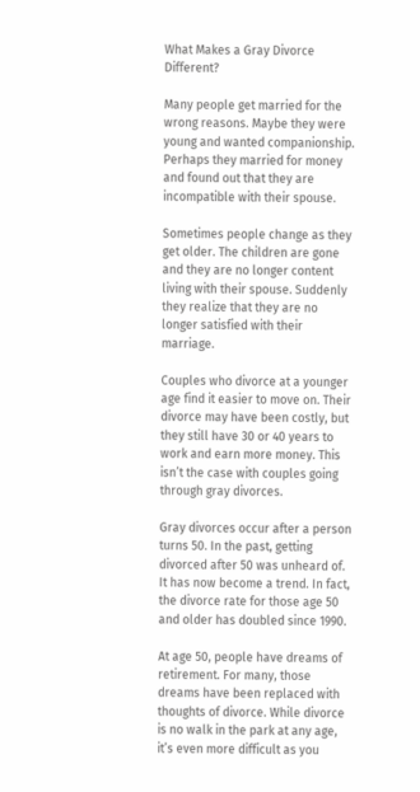What Makes a Gray Divorce Different?

Many people get married for the wrong reasons. Maybe they were young and wanted companionship. Perhaps they married for money and found out that they are incompatible with their spouse.

Sometimes people change as they get older. The children are gone and they are no longer content living with their spouse. Suddenly they realize that they are no longer satisfied with their marriage.

Couples who divorce at a younger age find it easier to move on. Their divorce may have been costly, but they still have 30 or 40 years to work and earn more money. This isn’t the case with couples going through gray divorces.

Gray divorces occur after a person turns 50. In the past, getting divorced after 50 was unheard of. It has now become a trend. In fact, the divorce rate for those age 50 and older has doubled since 1990.

At age 50, people have dreams of retirement. For many, those dreams have been replaced with thoughts of divorce. While divorce is no walk in the park at any age, it’s even more difficult as you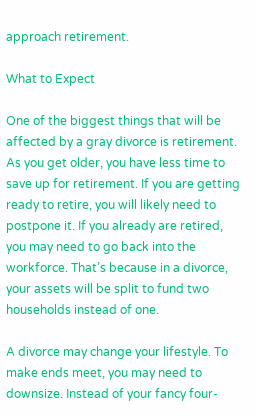approach retirement.

What to Expect

One of the biggest things that will be affected by a gray divorce is retirement. As you get older, you have less time to save up for retirement. If you are getting ready to retire, you will likely need to postpone it. If you already are retired, you may need to go back into the workforce. That’s because in a divorce, your assets will be split to fund two households instead of one.

A divorce may change your lifestyle. To make ends meet, you may need to downsize. Instead of your fancy four-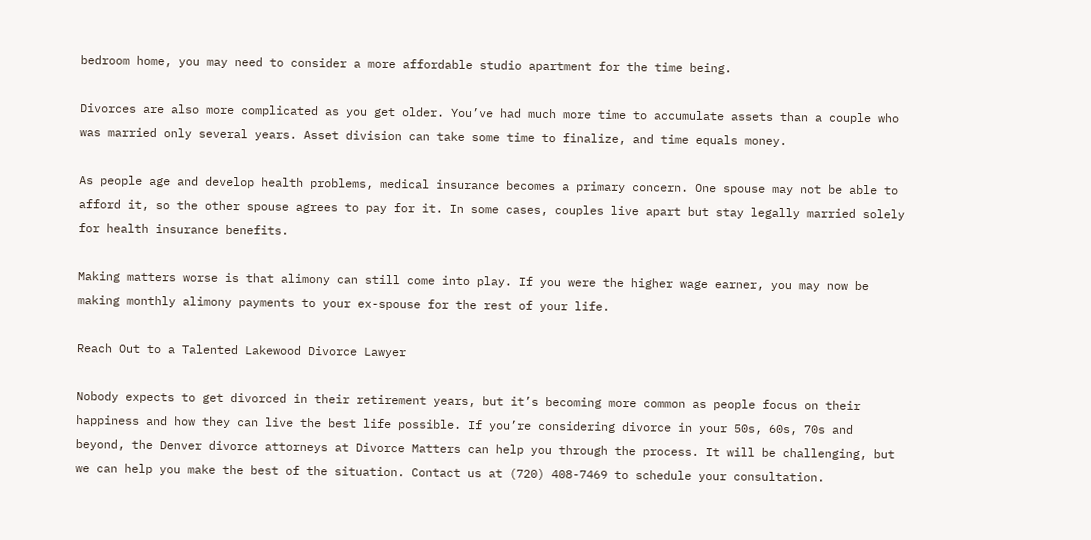bedroom home, you may need to consider a more affordable studio apartment for the time being.

Divorces are also more complicated as you get older. You’ve had much more time to accumulate assets than a couple who was married only several years. Asset division can take some time to finalize, and time equals money.

As people age and develop health problems, medical insurance becomes a primary concern. One spouse may not be able to afford it, so the other spouse agrees to pay for it. In some cases, couples live apart but stay legally married solely for health insurance benefits.

Making matters worse is that alimony can still come into play. If you were the higher wage earner, you may now be making monthly alimony payments to your ex-spouse for the rest of your life.

Reach Out to a Talented Lakewood Divorce Lawyer

Nobody expects to get divorced in their retirement years, but it’s becoming more common as people focus on their happiness and how they can live the best life possible. If you’re considering divorce in your 50s, 60s, 70s and beyond, the Denver divorce attorneys at Divorce Matters can help you through the process. It will be challenging, but we can help you make the best of the situation. Contact us at (720) 408-7469 to schedule your consultation.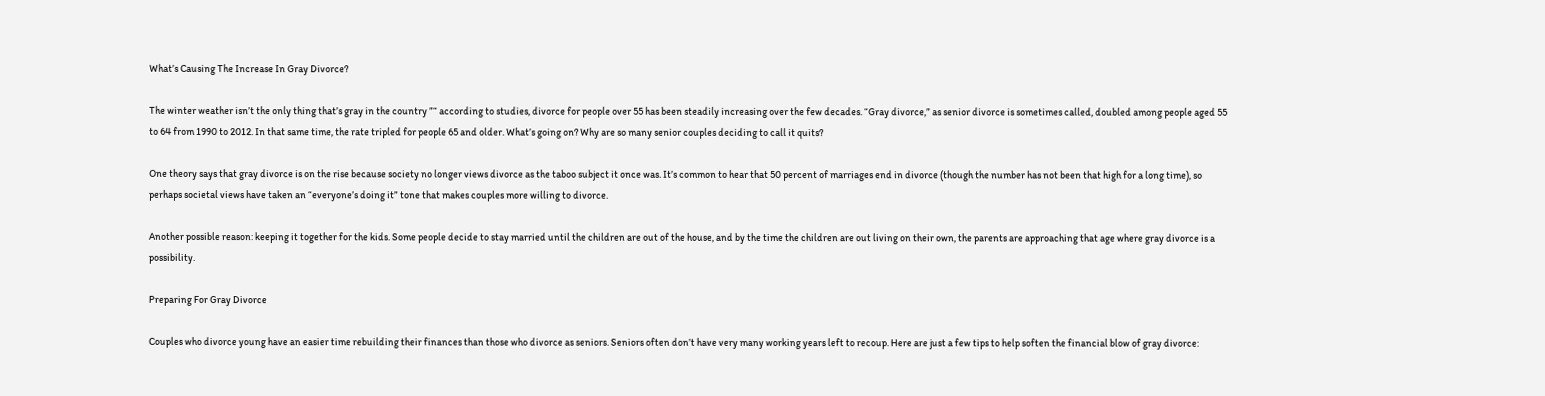What’s Causing The Increase In Gray Divorce?

The winter weather isn’t the only thing that’s gray in the country ”“ according to studies, divorce for people over 55 has been steadily increasing over the few decades. “Gray divorce,” as senior divorce is sometimes called, doubled among people aged 55 to 64 from 1990 to 2012. In that same time, the rate tripled for people 65 and older. What’s going on? Why are so many senior couples deciding to call it quits?

One theory says that gray divorce is on the rise because society no longer views divorce as the taboo subject it once was. It’s common to hear that 50 percent of marriages end in divorce (though the number has not been that high for a long time), so perhaps societal views have taken an “everyone’s doing it” tone that makes couples more willing to divorce.

Another possible reason: keeping it together for the kids. Some people decide to stay married until the children are out of the house, and by the time the children are out living on their own, the parents are approaching that age where gray divorce is a possibility.

Preparing For Gray Divorce

Couples who divorce young have an easier time rebuilding their finances than those who divorce as seniors. Seniors often don’t have very many working years left to recoup. Here are just a few tips to help soften the financial blow of gray divorce: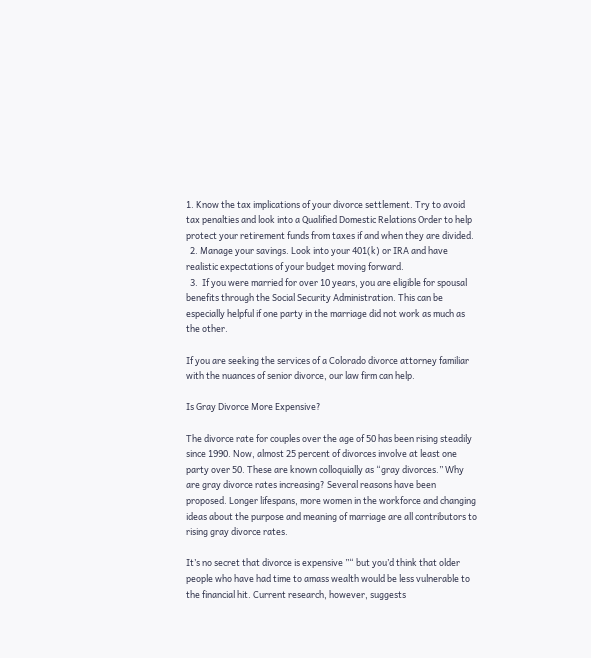1. Know the tax implications of your divorce settlement. Try to avoid tax penalties and look into a Qualified Domestic Relations Order to help protect your retirement funds from taxes if and when they are divided.
  2. Manage your savings. Look into your 401(k) or IRA and have realistic expectations of your budget moving forward.
  3.  If you were married for over 10 years, you are eligible for spousal benefits through the Social Security Administration. This can be especially helpful if one party in the marriage did not work as much as the other.

If you are seeking the services of a Colorado divorce attorney familiar with the nuances of senior divorce, our law firm can help.

Is Gray Divorce More Expensive?

The divorce rate for couples over the age of 50 has been rising steadily since 1990. Now, almost 25 percent of divorces involve at least one party over 50. These are known colloquially as “gray divorces.” Why are gray divorce rates increasing? Several reasons have been proposed. Longer lifespans, more women in the workforce and changing ideas about the purpose and meaning of marriage are all contributors to rising gray divorce rates.

It’s no secret that divorce is expensive ”“ but you’d think that older people who have had time to amass wealth would be less vulnerable to the financial hit. Current research, however, suggests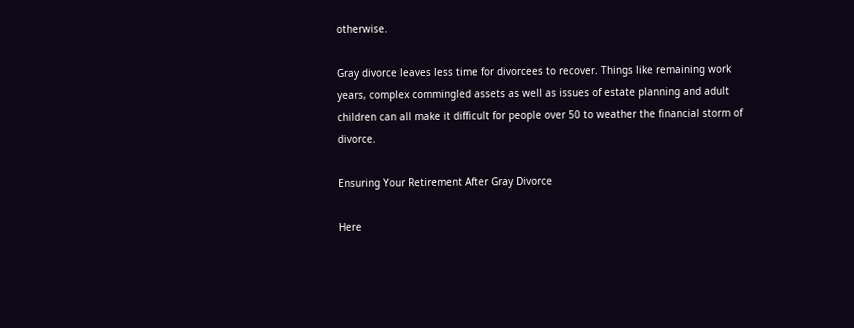otherwise.

Gray divorce leaves less time for divorcees to recover. Things like remaining work years, complex commingled assets as well as issues of estate planning and adult children can all make it difficult for people over 50 to weather the financial storm of divorce.

Ensuring Your Retirement After Gray Divorce

Here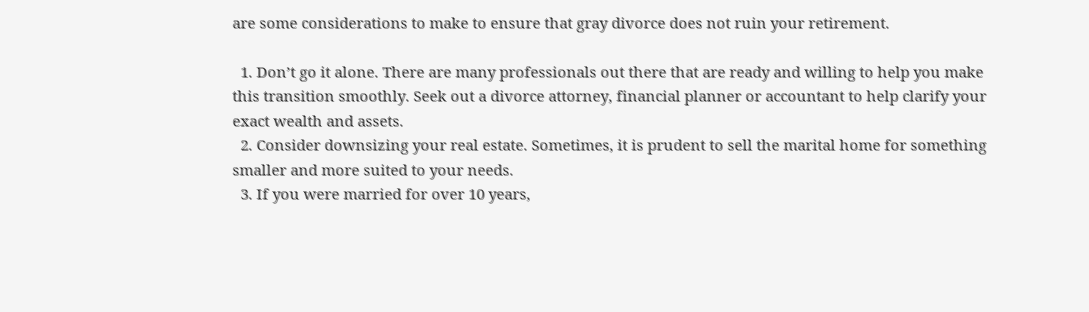are some considerations to make to ensure that gray divorce does not ruin your retirement.

  1. Don’t go it alone. There are many professionals out there that are ready and willing to help you make this transition smoothly. Seek out a divorce attorney, financial planner or accountant to help clarify your exact wealth and assets.
  2. Consider downsizing your real estate. Sometimes, it is prudent to sell the marital home for something smaller and more suited to your needs.
  3. If you were married for over 10 years,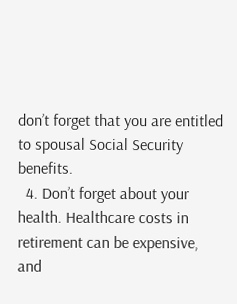don’t forget that you are entitled to spousal Social Security benefits.
  4. Don’t forget about your health. Healthcare costs in retirement can be expensive, and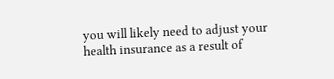you will likely need to adjust your health insurance as a result of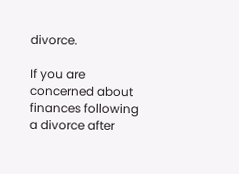divorce.

If you are concerned about finances following a divorce after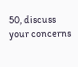50, discuss your concerns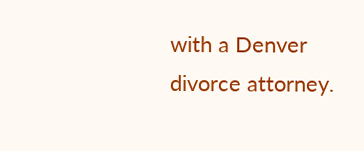with a Denver divorce attorney.